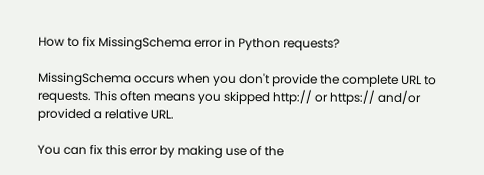How to fix MissingSchema error in Python requests?

MissingSchema occurs when you don't provide the complete URL to requests. This often means you skipped http:// or https:// and/or provided a relative URL.

You can fix this error by making use of the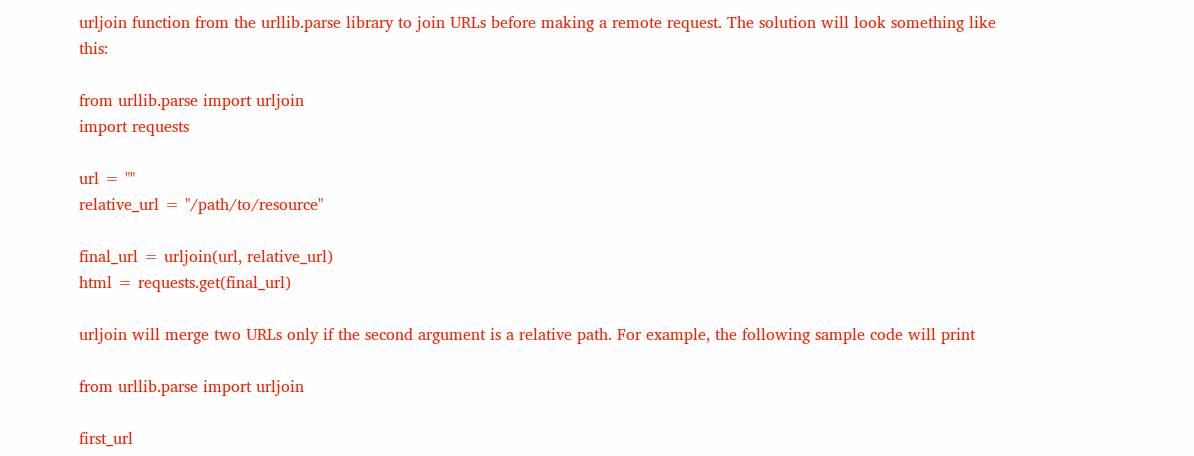urljoin function from the urllib.parse library to join URLs before making a remote request. The solution will look something like this:

from urllib.parse import urljoin
import requests

url = ""
relative_url = "/path/to/resource"

final_url = urljoin(url, relative_url)
html = requests.get(final_url)

urljoin will merge two URLs only if the second argument is a relative path. For example, the following sample code will print

from urllib.parse import urljoin

first_url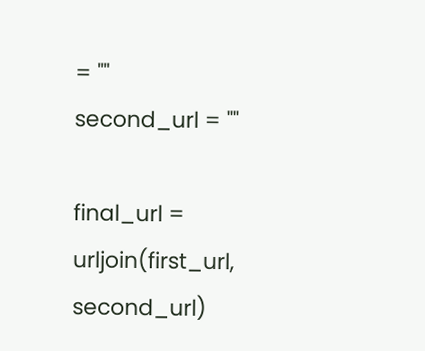= ""
second_url = ""

final_url = urljoin(first_url, second_url)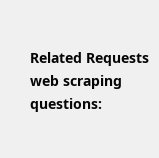Related Requests web scraping questions: